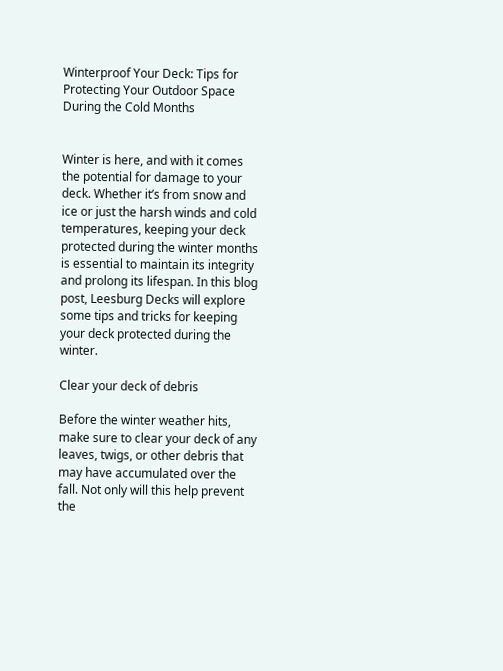Winterproof Your Deck: Tips for Protecting Your Outdoor Space During the Cold Months


Winter is here, and with it comes the potential for damage to your deck. Whether it’s from snow and ice or just the harsh winds and cold temperatures, keeping your deck protected during the winter months is essential to maintain its integrity and prolong its lifespan. In this blog post, Leesburg Decks will explore some tips and tricks for keeping your deck protected during the winter.

Clear your deck of debris

Before the winter weather hits, make sure to clear your deck of any leaves, twigs, or other debris that may have accumulated over the fall. Not only will this help prevent the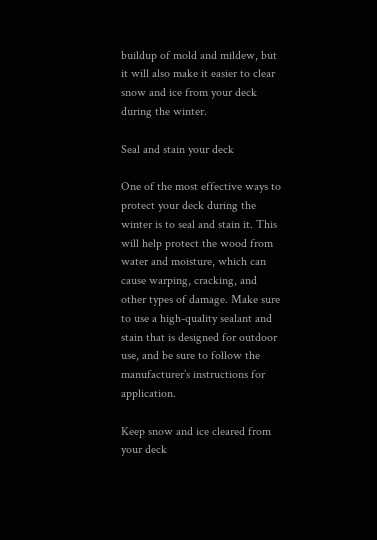buildup of mold and mildew, but it will also make it easier to clear snow and ice from your deck during the winter.

Seal and stain your deck

One of the most effective ways to protect your deck during the winter is to seal and stain it. This will help protect the wood from water and moisture, which can cause warping, cracking, and other types of damage. Make sure to use a high-quality sealant and stain that is designed for outdoor use, and be sure to follow the manufacturer’s instructions for application.

Keep snow and ice cleared from your deck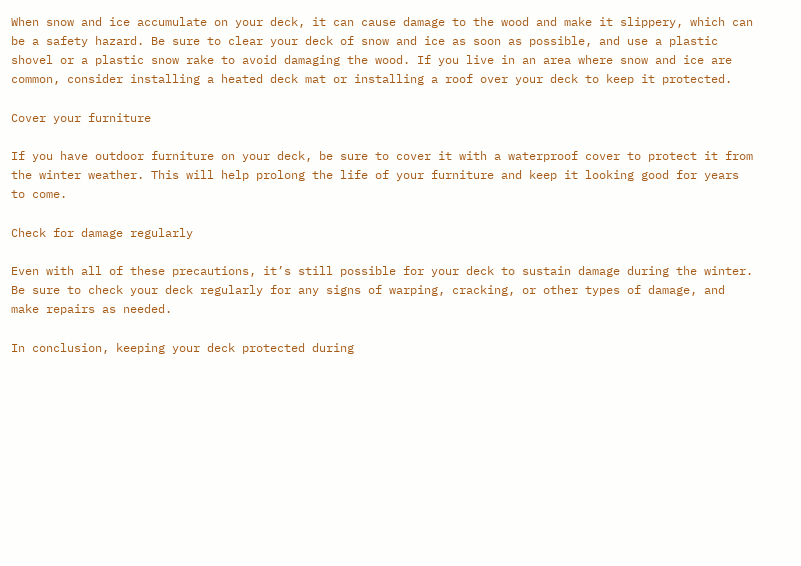When snow and ice accumulate on your deck, it can cause damage to the wood and make it slippery, which can be a safety hazard. Be sure to clear your deck of snow and ice as soon as possible, and use a plastic shovel or a plastic snow rake to avoid damaging the wood. If you live in an area where snow and ice are common, consider installing a heated deck mat or installing a roof over your deck to keep it protected.

Cover your furniture

If you have outdoor furniture on your deck, be sure to cover it with a waterproof cover to protect it from the winter weather. This will help prolong the life of your furniture and keep it looking good for years to come.

Check for damage regularly

Even with all of these precautions, it’s still possible for your deck to sustain damage during the winter. Be sure to check your deck regularly for any signs of warping, cracking, or other types of damage, and make repairs as needed.

In conclusion, keeping your deck protected during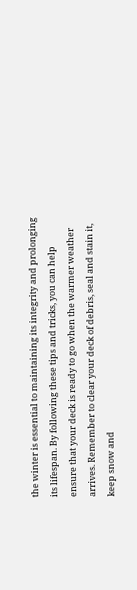the winter is essential to maintaining its integrity and prolonging its lifespan. By following these tips and tricks, you can help ensure that your deck is ready to go when the warmer weather arrives. Remember to clear your deck of debris, seal and stain it, keep snow and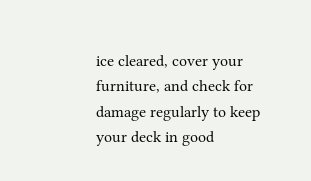ice cleared, cover your furniture, and check for damage regularly to keep your deck in good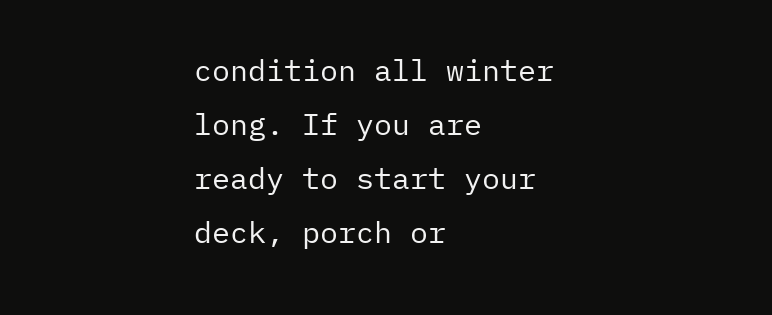condition all winter long. If you are ready to start your deck, porch or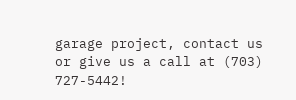garage project, contact us or give us a call at (703) 727-5442!